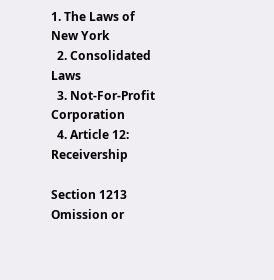1. The Laws of New York
  2. Consolidated Laws
  3. Not-For-Profit Corporation
  4. Article 12: Receivership

Section 1213 Omission or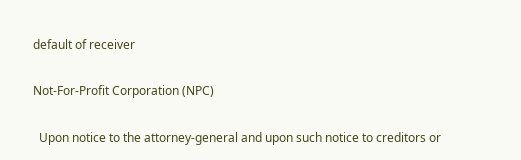default of receiver

Not-For-Profit Corporation (NPC)

  Upon notice to the attorney-general and upon such notice to creditors or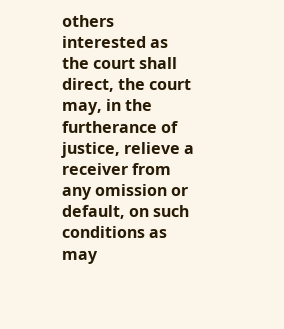others interested as the court shall direct, the court may, in the furtherance of justice, relieve a receiver from any omission or default, on such conditions as may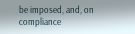be imposed, and, on compliance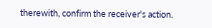therewith, confirm the receiver's action.